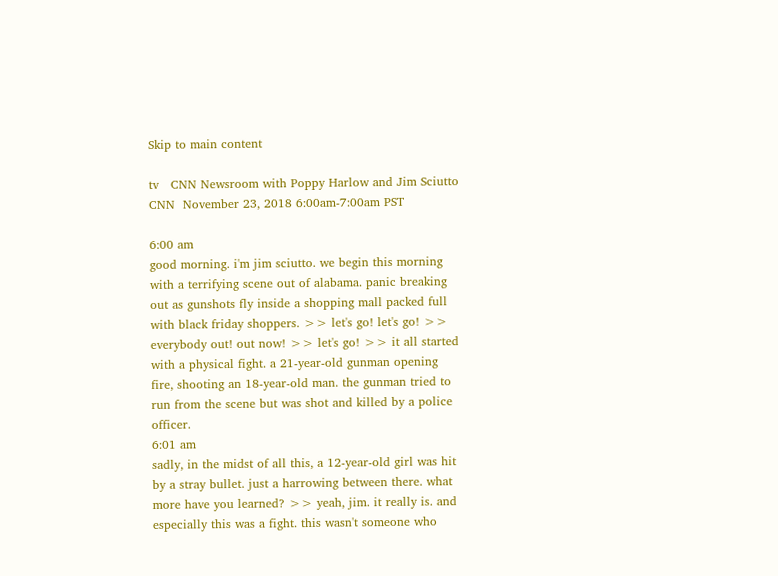Skip to main content

tv   CNN Newsroom with Poppy Harlow and Jim Sciutto  CNN  November 23, 2018 6:00am-7:00am PST

6:00 am
good morning. i'm jim sciutto. we begin this morning with a terrifying scene out of alabama. panic breaking out as gunshots fly inside a shopping mall packed full with black friday shoppers. >> let's go! let's go! >> everybody out! out now! >> let's go! >> it all started with a physical fight. a 21-year-old gunman opening fire, shooting an 18-year-old man. the gunman tried to run from the scene but was shot and killed by a police officer.
6:01 am
sadly, in the midst of all this, a 12-year-old girl was hit by a stray bullet. just a harrowing between there. what more have you learned? >> yeah, jim. it really is. and especially this was a fight. this wasn't someone who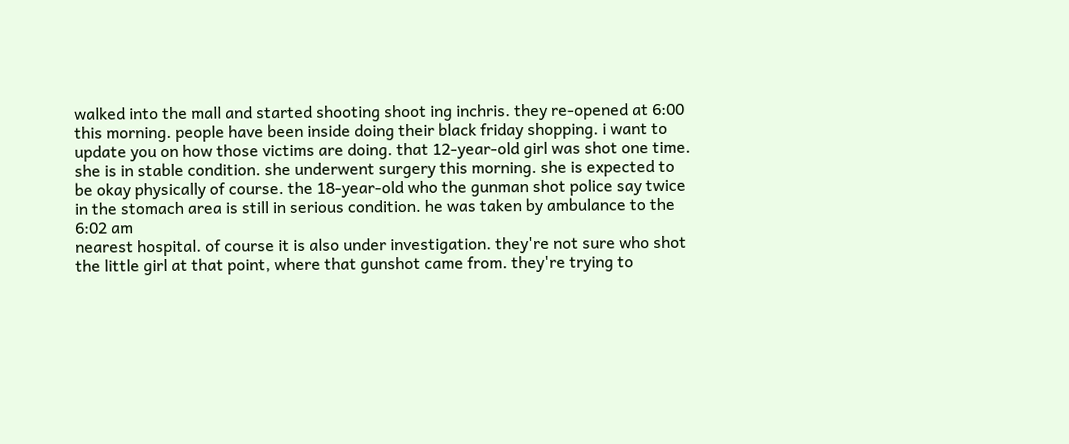walked into the mall and started shooting shoot ing inchris. they re-opened at 6:00 this morning. people have been inside doing their black friday shopping. i want to update you on how those victims are doing. that 12-year-old girl was shot one time. she is in stable condition. she underwent surgery this morning. she is expected to be okay physically of course. the 18-year-old who the gunman shot police say twice in the stomach area is still in serious condition. he was taken by ambulance to the
6:02 am
nearest hospital. of course it is also under investigation. they're not sure who shot the little girl at that point, where that gunshot came from. they're trying to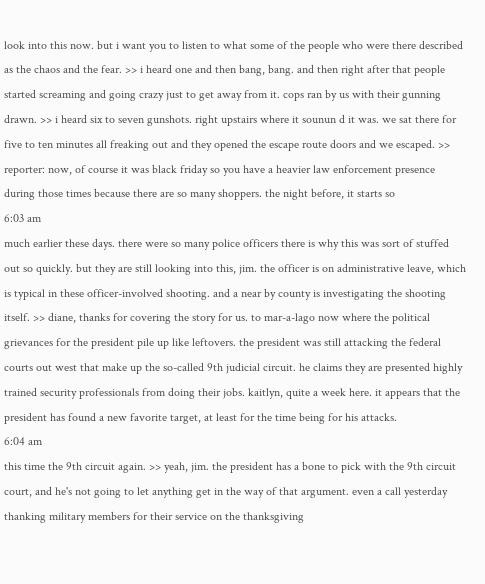look into this now. but i want you to listen to what some of the people who were there described as the chaos and the fear. >> i heard one and then bang, bang. and then right after that people started screaming and going crazy just to get away from it. cops ran by us with their gunning drawn. >> i heard six to seven gunshots. right upstairs where it sounun d it was. we sat there for five to ten minutes all freaking out and they opened the escape route doors and we escaped. >> reporter: now, of course it was black friday so you have a heavier law enforcement presence during those times because there are so many shoppers. the night before, it starts so
6:03 am
much earlier these days. there were so many police officers there is why this was sort of stuffed out so quickly. but they are still looking into this, jim. the officer is on administrative leave, which is typical in these officer-involved shooting. and a near by county is investigating the shooting itself. >> diane, thanks for covering the story for us. to mar-a-lago now where the political grievances for the president pile up like leftovers. the president was still attacking the federal courts out west that make up the so-called 9th judicial circuit. he claims they are presented highly trained security professionals from doing their jobs. kaitlyn, quite a week here. it appears that the president has found a new favorite target, at least for the time being for his attacks.
6:04 am
this time the 9th circuit again. >> yeah, jim. the president has a bone to pick with the 9th circuit court, and he's not going to let anything get in the way of that argument. even a call yesterday thanking military members for their service on the thanksgiving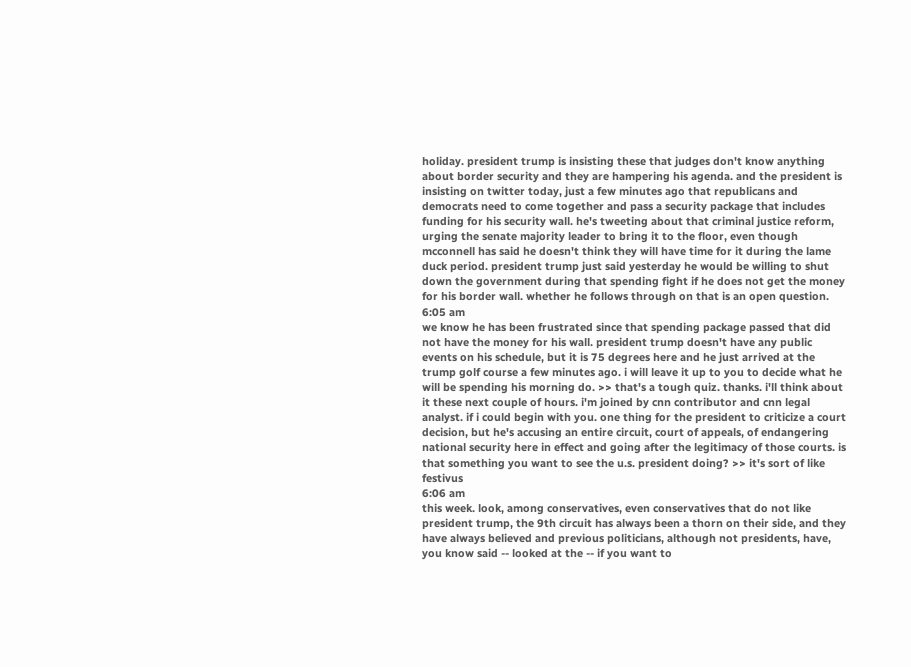holiday. president trump is insisting these that judges don't know anything about border security and they are hampering his agenda. and the president is insisting on twitter today, just a few minutes ago that republicans and democrats need to come together and pass a security package that includes funding for his security wall. he's tweeting about that criminal justice reform, urging the senate majority leader to bring it to the floor, even though mcconnell has said he doesn't think they will have time for it during the lame duck period. president trump just said yesterday he would be willing to shut down the government during that spending fight if he does not get the money for his border wall. whether he follows through on that is an open question.
6:05 am
we know he has been frustrated since that spending package passed that did not have the money for his wall. president trump doesn't have any public events on his schedule, but it is 75 degrees here and he just arrived at the trump golf course a few minutes ago. i will leave it up to you to decide what he will be spending his morning do. >> that's a tough quiz. thanks. i'll think about it these next couple of hours. i'm joined by cnn contributor and cnn legal analyst. if i could begin with you. one thing for the president to criticize a court decision, but he's accusing an entire circuit, court of appeals, of endangering national security here in effect and going after the legitimacy of those courts. is that something you want to see the u.s. president doing? >> it's sort of like festivus
6:06 am
this week. look, among conservatives, even conservatives that do not like president trump, the 9th circuit has always been a thorn on their side, and they have always believed and previous politicians, although not presidents, have, you know said -- looked at the -- if you want to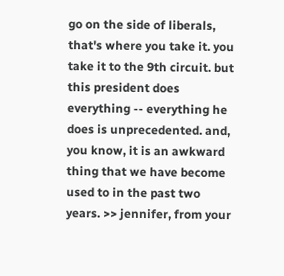go on the side of liberals, that's where you take it. you take it to the 9th circuit. but this president does everything -- everything he does is unprecedented. and, you know, it is an awkward thing that we have become used to in the past two years. >> jennifer, from your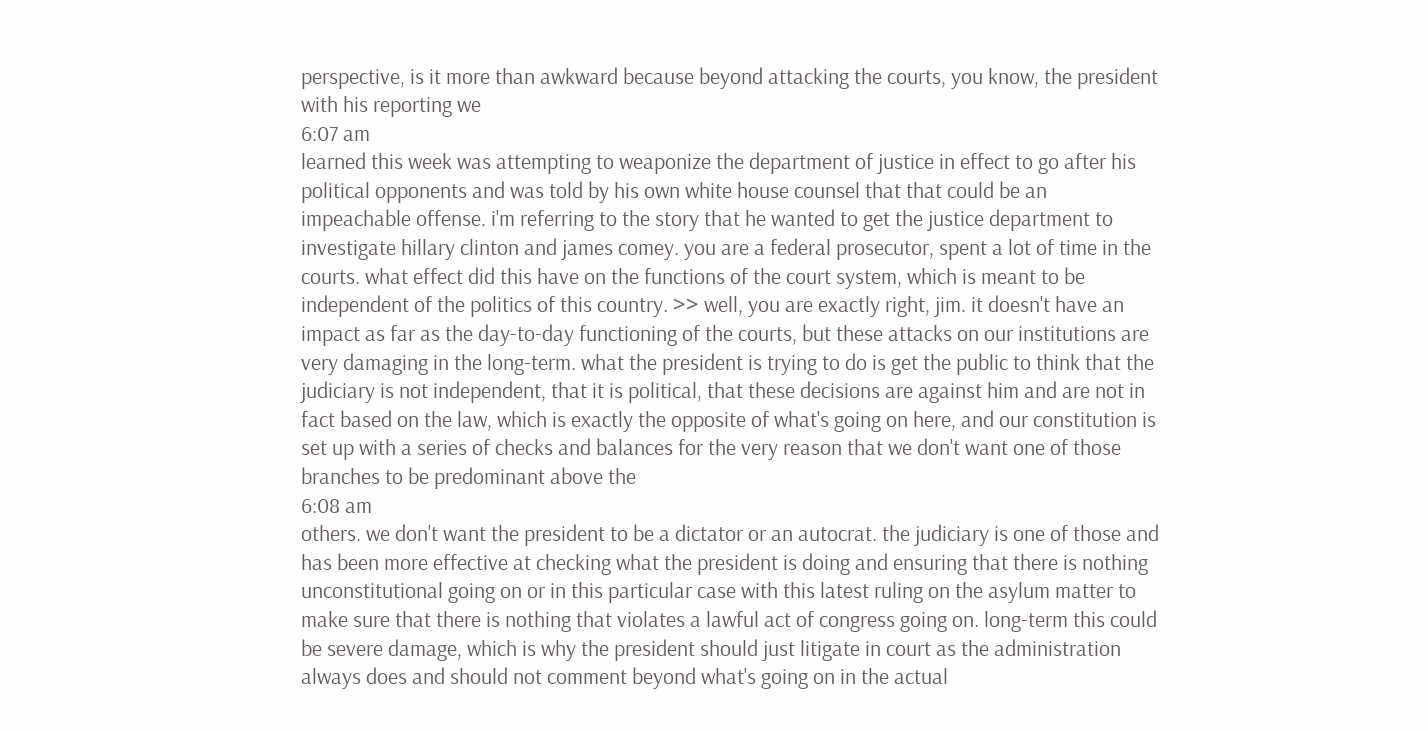perspective, is it more than awkward because beyond attacking the courts, you know, the president with his reporting we
6:07 am
learned this week was attempting to weaponize the department of justice in effect to go after his political opponents and was told by his own white house counsel that that could be an impeachable offense. i'm referring to the story that he wanted to get the justice department to investigate hillary clinton and james comey. you are a federal prosecutor, spent a lot of time in the courts. what effect did this have on the functions of the court system, which is meant to be independent of the politics of this country. >> well, you are exactly right, jim. it doesn't have an impact as far as the day-to-day functioning of the courts, but these attacks on our institutions are very damaging in the long-term. what the president is trying to do is get the public to think that the judiciary is not independent, that it is political, that these decisions are against him and are not in fact based on the law, which is exactly the opposite of what's going on here, and our constitution is set up with a series of checks and balances for the very reason that we don't want one of those branches to be predominant above the
6:08 am
others. we don't want the president to be a dictator or an autocrat. the judiciary is one of those and has been more effective at checking what the president is doing and ensuring that there is nothing unconstitutional going on or in this particular case with this latest ruling on the asylum matter to make sure that there is nothing that violates a lawful act of congress going on. long-term this could be severe damage, which is why the president should just litigate in court as the administration always does and should not comment beyond what's going on in the actual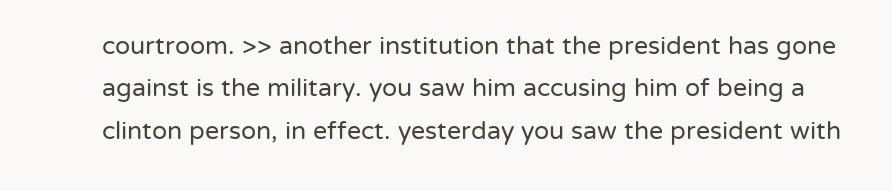courtroom. >> another institution that the president has gone against is the military. you saw him accusing him of being a clinton person, in effect. yesterday you saw the president with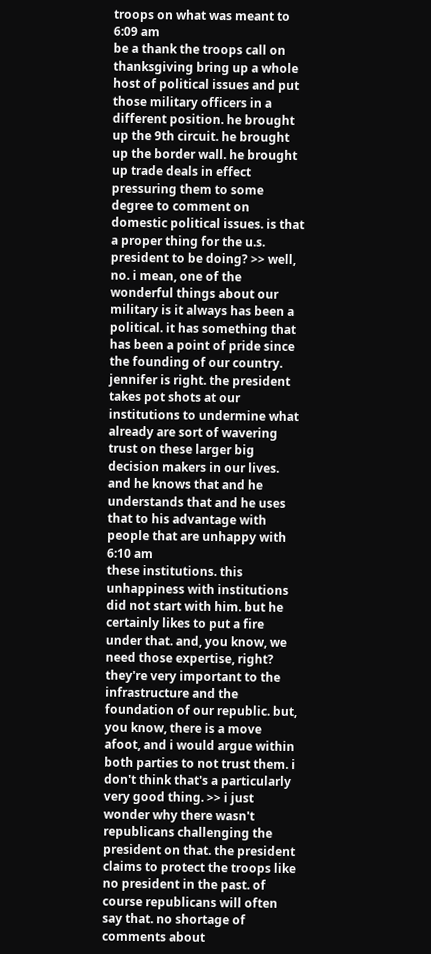troops on what was meant to
6:09 am
be a thank the troops call on thanksgiving bring up a whole host of political issues and put those military officers in a different position. he brought up the 9th circuit. he brought up the border wall. he brought up trade deals in effect pressuring them to some degree to comment on domestic political issues. is that a proper thing for the u.s. president to be doing? >> well, no. i mean, one of the wonderful things about our military is it always has been a political. it has something that has been a point of pride since the founding of our country. jennifer is right. the president takes pot shots at our institutions to undermine what already are sort of wavering trust on these larger big decision makers in our lives. and he knows that and he understands that and he uses that to his advantage with people that are unhappy with
6:10 am
these institutions. this unhappiness with institutions did not start with him. but he certainly likes to put a fire under that. and, you know, we need those expertise, right? they're very important to the infrastructure and the foundation of our republic. but, you know, there is a move afoot, and i would argue within both parties to not trust them. i don't think that's a particularly very good thing. >> i just wonder why there wasn't republicans challenging the president on that. the president claims to protect the troops like no president in the past. of course republicans will often say that. no shortage of comments about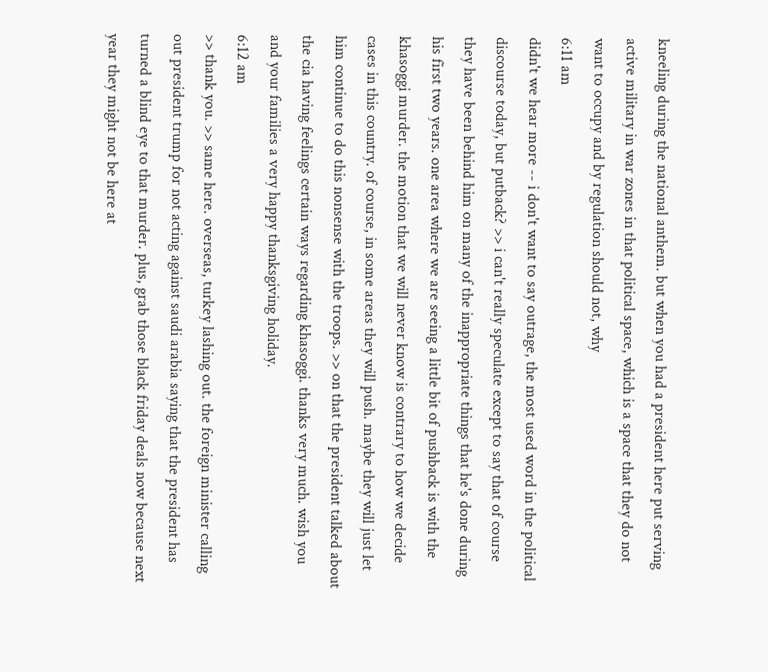kneeling during the national anthem. but when you had a president here put serving active military in war zones in that political space, which is a space that they do not want to occupy and by regulation should not, why
6:11 am
didn't we hear more -- i don't want to say outrage, the most used word in the political discourse today, but putback? >> i can't really speculate except to say that of course they have been behind him on many of the inappropriate things that he's done during his first two years. one area where we are seeing a little bit of pushback is with the khasoggi murder. the motion that we will never know is contrary to how we decide cases in this country. of course, in some areas they will push. maybe they will just let him continue to do this nonsense with the troops. >> on that the president talked about the cia having feelings certain ways regarding khasoggi. thanks very much. wish you and your families a very happy thanksgiving holiday.
6:12 am
>> thank you. >> same here. overseas, turkey lashing out. the foreign minister calling out president trump for not acting against saudi arabia saying that the president has turned a blind eye to that murder. plus, grab those black friday deals now because next year they might not be here at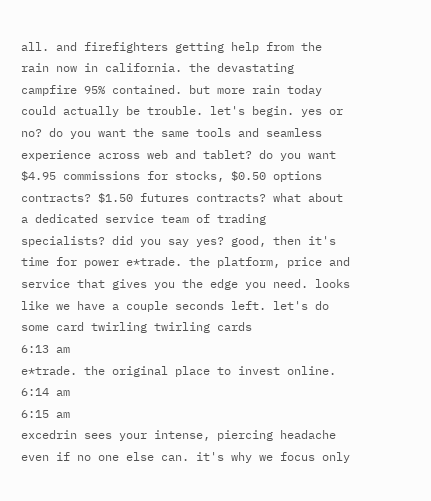all. and firefighters getting help from the rain now in california. the devastating campfire 95% contained. but more rain today could actually be trouble. let's begin. yes or no? do you want the same tools and seamless experience across web and tablet? do you want $4.95 commissions for stocks, $0.50 options contracts? $1.50 futures contracts? what about a dedicated service team of trading specialists? did you say yes? good, then it's time for power e*trade. the platform, price and service that gives you the edge you need. looks like we have a couple seconds left. let's do some card twirling twirling cards
6:13 am
e*trade. the original place to invest online.
6:14 am
6:15 am
excedrin sees your intense, piercing headache even if no one else can. it's why we focus only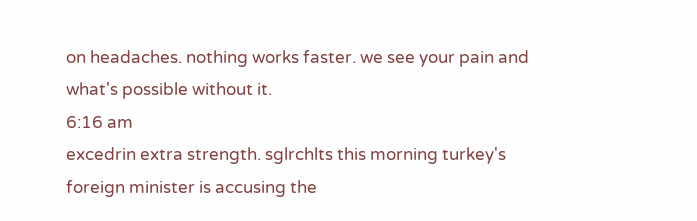on headaches. nothing works faster. we see your pain and what's possible without it.
6:16 am
excedrin extra strength. sglrchlts this morning turkey's foreign minister is accusing the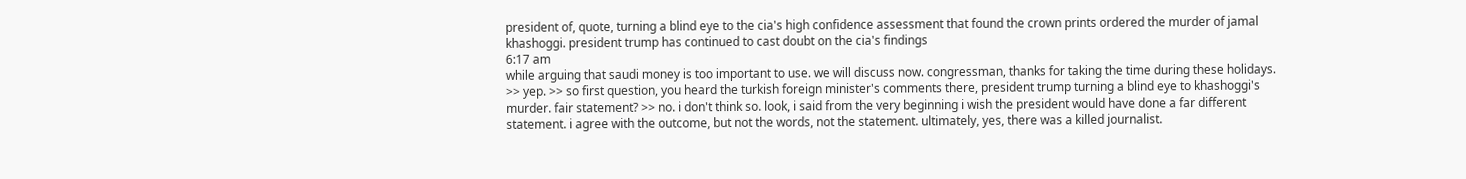president of, quote, turning a blind eye to the cia's high confidence assessment that found the crown prints ordered the murder of jamal khashoggi. president trump has continued to cast doubt on the cia's findings
6:17 am
while arguing that saudi money is too important to use. we will discuss now. congressman, thanks for taking the time during these holidays. >> yep. >> so first question, you heard the turkish foreign minister's comments there, president trump turning a blind eye to khashoggi's murder. fair statement? >> no. i don't think so. look, i said from the very beginning i wish the president would have done a far different statement. i agree with the outcome, but not the words, not the statement. ultimately, yes, there was a killed journalist.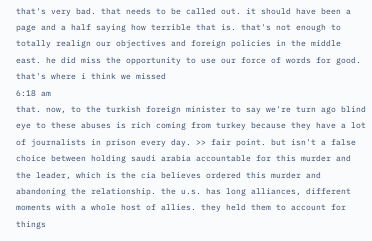that's very bad. that needs to be called out. it should have been a page and a half saying how terrible that is. that's not enough to totally realign our objectives and foreign policies in the middle east. he did miss the opportunity to use our force of words for good. that's where i think we missed
6:18 am
that. now, to the turkish foreign minister to say we're turn ago blind eye to these abuses is rich coming from turkey because they have a lot of journalists in prison every day. >> fair point. but isn't a false choice between holding saudi arabia accountable for this murder and the leader, which is the cia believes ordered this murder and abandoning the relationship. the u.s. has long alliances, different moments with a whole host of allies. they held them to account for things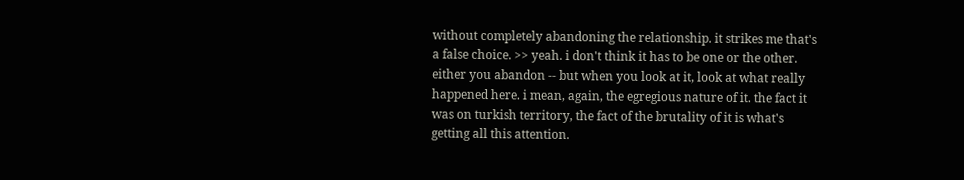without completely abandoning the relationship. it strikes me that's a false choice. >> yeah. i don't think it has to be one or the other. either you abandon -- but when you look at it, look at what really happened here. i mean, again, the egregious nature of it. the fact it was on turkish territory, the fact of the brutality of it is what's getting all this attention.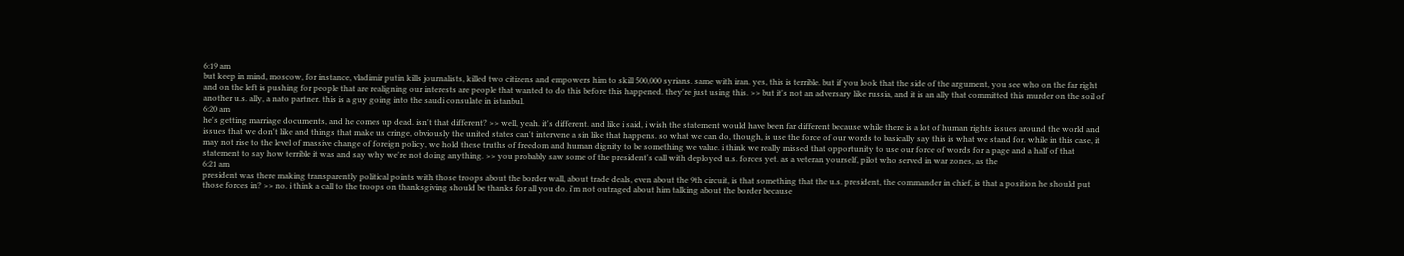6:19 am
but keep in mind, moscow, for instance, vladimir putin kills journalists, killed two citizens and empowers him to skill 500,000 syrians. same with iran. yes, this is terrible. but if you look that the side of the argument, you see who on the far right and on the left is pushing for people that are realigning our interests are people that wanted to do this before this happened. they're just using this. >> but it's not an adversary like russia, and it is an ally that committed this murder on the soil of another u.s. ally, a nato partner. this is a guy going into the saudi consulate in istanbul.
6:20 am
he's getting marriage documents, and he comes up dead. isn't that different? >> well, yeah. it's different. and like i said, i wish the statement would have been far different because while there is a lot of human rights issues around the world and issues that we don't like and things that make us cringe, obviously the united states can't intervene a sin like that happens. so what we can do, though, is use the force of our words to basically say this is what we stand for. while in this case, it may not rise to the level of massive change of foreign policy, we hold these truths of freedom and human dignity to be something we value. i think we really missed that opportunity to use our force of words for a page and a half of that statement to say how terrible it was and say why we're not doing anything. >> you probably saw some of the president's call with deployed u.s. forces yet. as a veteran yourself, pilot who served in war zones, as the
6:21 am
president was there making transparently political points with those troops about the border wall, about trade deals, even about the 9th circuit, is that something that the u.s. president, the commander in chief, is that a position he should put those forces in? >> no. i think a call to the troops on thanksgiving should be thanks for all you do. i'm not outraged about him talking about the border because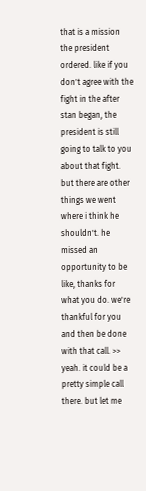that is a mission the president ordered. like if you don't agree with the fight in the after stan began, the president is still going to talk to you about that fight. but there are other things we went where i think he shouldn't. he missed an opportunity to be like, thanks for what you do. we're thankful for you and then be done with that call. >> yeah. it could be a pretty simple call there. but let me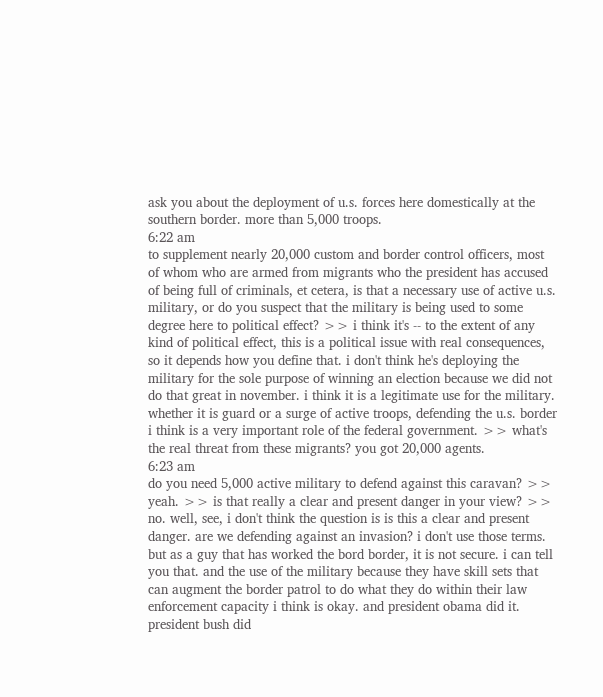ask you about the deployment of u.s. forces here domestically at the southern border. more than 5,000 troops.
6:22 am
to supplement nearly 20,000 custom and border control officers, most of whom who are armed from migrants who the president has accused of being full of criminals, et cetera, is that a necessary use of active u.s. military, or do you suspect that the military is being used to some degree here to political effect? >> i think it's -- to the extent of any kind of political effect, this is a political issue with real consequences, so it depends how you define that. i don't think he's deploying the military for the sole purpose of winning an election because we did not do that great in november. i think it is a legitimate use for the military. whether it is guard or a surge of active troops, defending the u.s. border i think is a very important role of the federal government. >> what's the real threat from these migrants? you got 20,000 agents.
6:23 am
do you need 5,000 active military to defend against this caravan? >> yeah. >> is that really a clear and present danger in your view? >> no. well, see, i don't think the question is is this a clear and present danger. are we defending against an invasion? i don't use those terms. but as a guy that has worked the bord border, it is not secure. i can tell you that. and the use of the military because they have skill sets that can augment the border patrol to do what they do within their law enforcement capacity i think is okay. and president obama did it. president bush did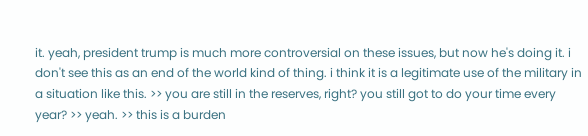it. yeah, president trump is much more controversial on these issues, but now he's doing it. i don't see this as an end of the world kind of thing. i think it is a legitimate use of the military in a situation like this. >> you are still in the reserves, right? you still got to do your time every year? >> yeah. >> this is a burden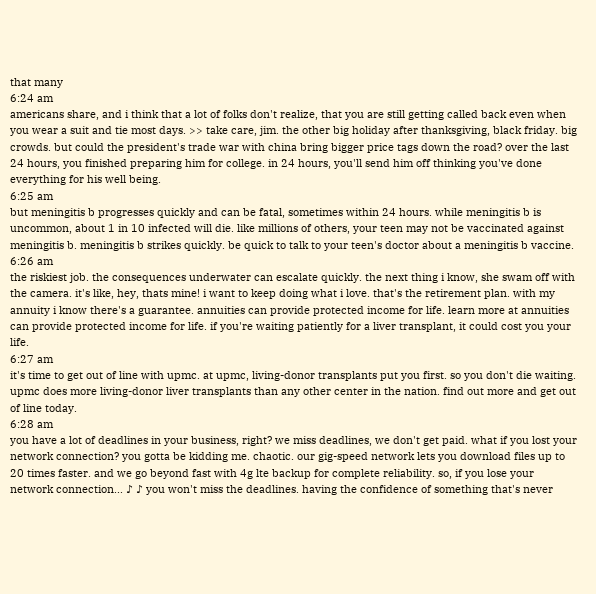that many
6:24 am
americans share, and i think that a lot of folks don't realize, that you are still getting called back even when you wear a suit and tie most days. >> take care, jim. the other big holiday after thanksgiving, black friday. big crowds. but could the president's trade war with china bring bigger price tags down the road? over the last 24 hours, you finished preparing him for college. in 24 hours, you'll send him off thinking you've done everything for his well being.
6:25 am
but meningitis b progresses quickly and can be fatal, sometimes within 24 hours. while meningitis b is uncommon, about 1 in 10 infected will die. like millions of others, your teen may not be vaccinated against meningitis b. meningitis b strikes quickly. be quick to talk to your teen's doctor about a meningitis b vaccine.
6:26 am
the riskiest job. the consequences underwater can escalate quickly. the next thing i know, she swam off with the camera. it's like, hey, thats mine! i want to keep doing what i love. that's the retirement plan. with my annuity i know there's a guarantee. annuities can provide protected income for life. learn more at annuities can provide protected income for life. if you're waiting patiently for a liver transplant, it could cost you your life.
6:27 am
it's time to get out of line with upmc. at upmc, living-donor transplants put you first. so you don't die waiting. upmc does more living-donor liver transplants than any other center in the nation. find out more and get out of line today.
6:28 am
you have a lot of deadlines in your business, right? we miss deadlines, we don't get paid. what if you lost your network connection? you gotta be kidding me. chaotic. our gig-speed network lets you download files up to 20 times faster. and we go beyond fast with 4g lte backup for complete reliability. so, if you lose your network connection... ♪ ♪ you won't miss the deadlines. having the confidence of something that's never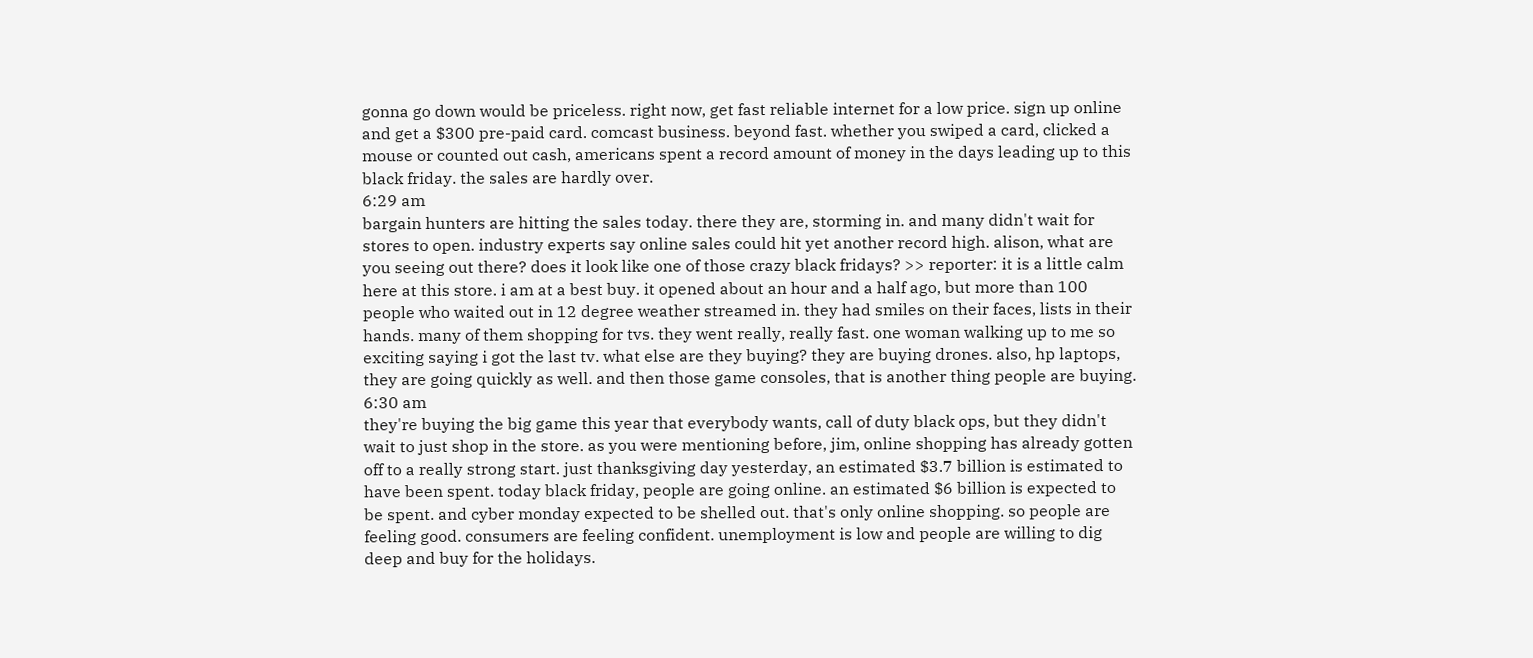gonna go down would be priceless. right now, get fast reliable internet for a low price. sign up online and get a $300 pre-paid card. comcast business. beyond fast. whether you swiped a card, clicked a mouse or counted out cash, americans spent a record amount of money in the days leading up to this black friday. the sales are hardly over.
6:29 am
bargain hunters are hitting the sales today. there they are, storming in. and many didn't wait for stores to open. industry experts say online sales could hit yet another record high. alison, what are you seeing out there? does it look like one of those crazy black fridays? >> reporter: it is a little calm here at this store. i am at a best buy. it opened about an hour and a half ago, but more than 100 people who waited out in 12 degree weather streamed in. they had smiles on their faces, lists in their hands. many of them shopping for tvs. they went really, really fast. one woman walking up to me so exciting saying i got the last tv. what else are they buying? they are buying drones. also, hp laptops, they are going quickly as well. and then those game consoles, that is another thing people are buying.
6:30 am
they're buying the big game this year that everybody wants, call of duty black ops, but they didn't wait to just shop in the store. as you were mentioning before, jim, online shopping has already gotten off to a really strong start. just thanksgiving day yesterday, an estimated $3.7 billion is estimated to have been spent. today black friday, people are going online. an estimated $6 billion is expected to be spent. and cyber monday expected to be shelled out. that's only online shopping. so people are feeling good. consumers are feeling confident. unemployment is low and people are willing to dig deep and buy for the holidays.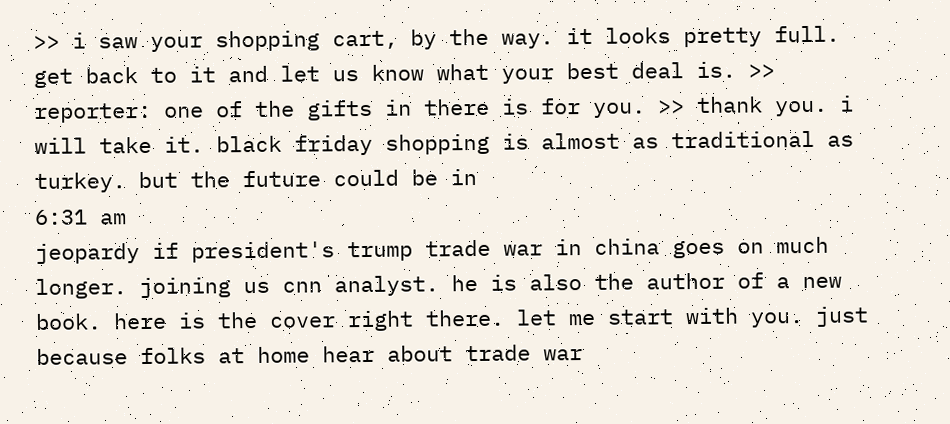>> i saw your shopping cart, by the way. it looks pretty full. get back to it and let us know what your best deal is. >> reporter: one of the gifts in there is for you. >> thank you. i will take it. black friday shopping is almost as traditional as turkey. but the future could be in
6:31 am
jeopardy if president's trump trade war in china goes on much longer. joining us cnn analyst. he is also the author of a new book. here is the cover right there. let me start with you. just because folks at home hear about trade war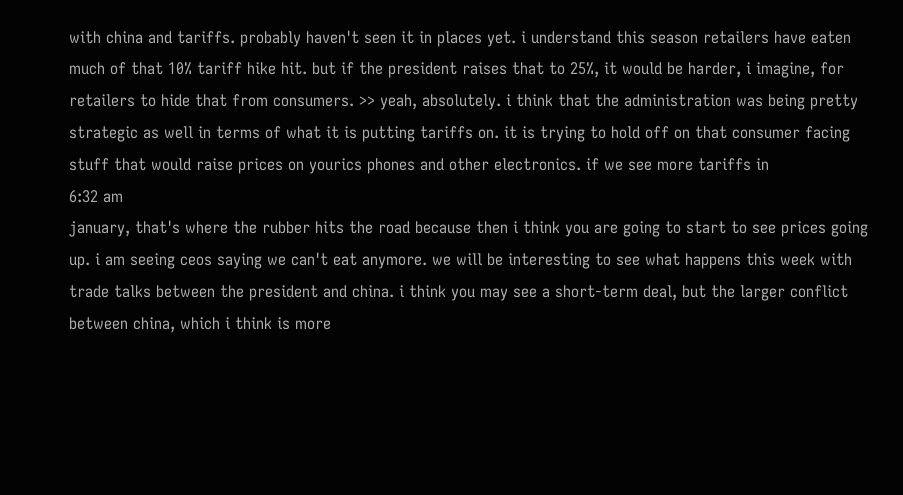with china and tariffs. probably haven't seen it in places yet. i understand this season retailers have eaten much of that 10% tariff hike hit. but if the president raises that to 25%, it would be harder, i imagine, for retailers to hide that from consumers. >> yeah, absolutely. i think that the administration was being pretty strategic as well in terms of what it is putting tariffs on. it is trying to hold off on that consumer facing stuff that would raise prices on yourics phones and other electronics. if we see more tariffs in
6:32 am
january, that's where the rubber hits the road because then i think you are going to start to see prices going up. i am seeing ceos saying we can't eat anymore. we will be interesting to see what happens this week with trade talks between the president and china. i think you may see a short-term deal, but the larger conflict between china, which i think is more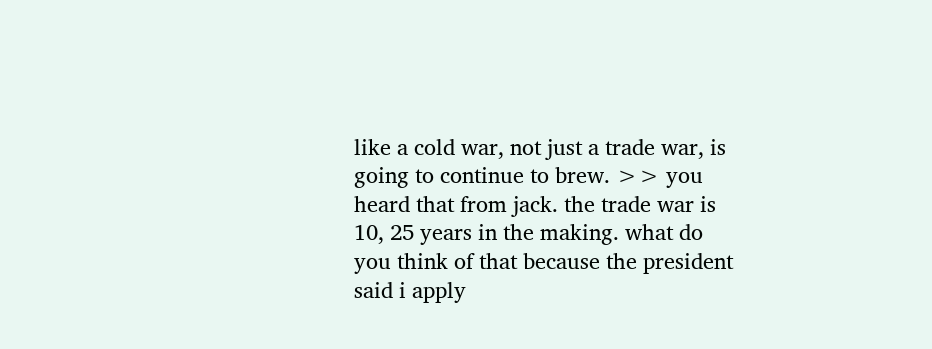like a cold war, not just a trade war, is going to continue to brew. >> you heard that from jack. the trade war is 10, 25 years in the making. what do you think of that because the president said i apply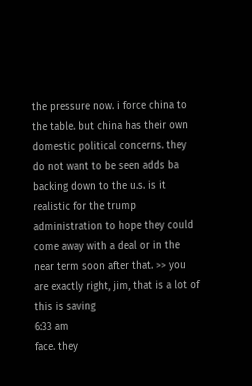the pressure now. i force china to the table. but china has their own domestic political concerns. they do not want to be seen adds ba backing down to the u.s. is it realistic for the trump administration to hope they could come away with a deal or in the near term soon after that. >> you are exactly right, jim, that is a lot of this is saving
6:33 am
face. they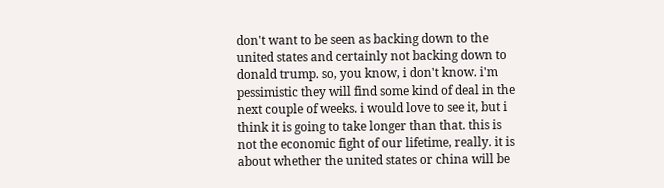don't want to be seen as backing down to the united states and certainly not backing down to donald trump. so, you know, i don't know. i'm pessimistic they will find some kind of deal in the next couple of weeks. i would love to see it, but i think it is going to take longer than that. this is not the economic fight of our lifetime, really. it is about whether the united states or china will be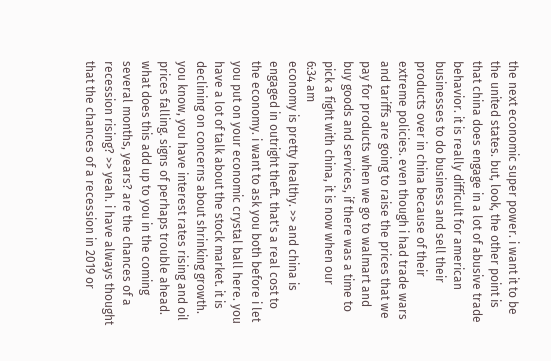the next economic super power. i want it to be the united states. but, look, the other point is that china does engage in a lot of abusive trade behavior. it is really difficult for american businesses to do business and sell their products over in china because of their extreme policies. even though i had trade wars and tariffs are going to raise the prices that we pay for products when we go to walmart and buy goods and services, if there was a time to pick a fight with china, it is now when our
6:34 am
economy is pretty healthy. >> and china is engaged in outright theft. that's a real cost to the economy. i want to ask you both before i let you put on your economic crystal ball here. you have a lot of talk about the stock market. it is declining on concerns about shrinking growth. you know, you have interest rates rising and oil prices falling. signs of perhaps trouble ahead. what does this add up to you in the coming several months, years? are the chances of a recession rising? >> yeah. i have always thought that the chances of a recession in 2019 or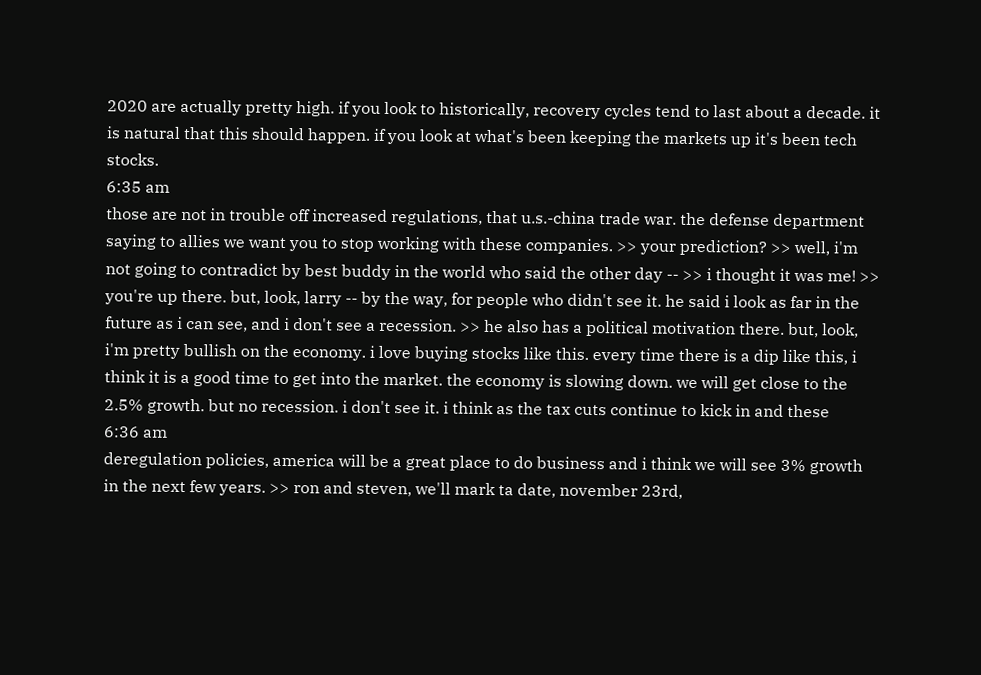2020 are actually pretty high. if you look to historically, recovery cycles tend to last about a decade. it is natural that this should happen. if you look at what's been keeping the markets up it's been tech stocks.
6:35 am
those are not in trouble off increased regulations, that u.s.-china trade war. the defense department saying to allies we want you to stop working with these companies. >> your prediction? >> well, i'm not going to contradict by best buddy in the world who said the other day -- >> i thought it was me! >> you're up there. but, look, larry -- by the way, for people who didn't see it. he said i look as far in the future as i can see, and i don't see a recession. >> he also has a political motivation there. but, look, i'm pretty bullish on the economy. i love buying stocks like this. every time there is a dip like this, i think it is a good time to get into the market. the economy is slowing down. we will get close to the 2.5% growth. but no recession. i don't see it. i think as the tax cuts continue to kick in and these
6:36 am
deregulation policies, america will be a great place to do business and i think we will see 3% growth in the next few years. >> ron and steven, we'll mark ta date, november 23rd,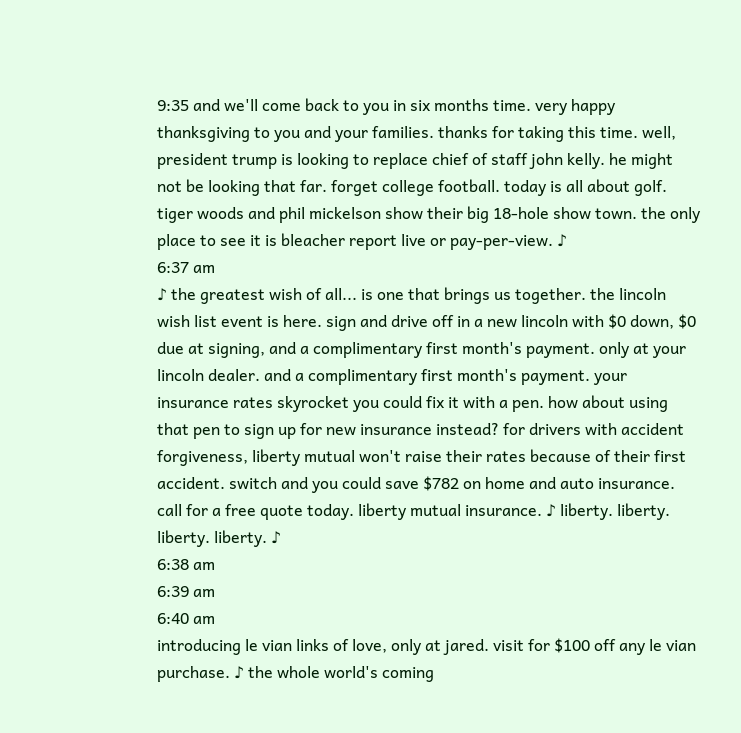9:35 and we'll come back to you in six months time. very happy thanksgiving to you and your families. thanks for taking this time. well, president trump is looking to replace chief of staff john kelly. he might not be looking that far. forget college football. today is all about golf. tiger woods and phil mickelson show their big 18-hole show town. the only place to see it is bleacher report live or pay-per-view. ♪
6:37 am
♪ the greatest wish of all... is one that brings us together. the lincoln wish list event is here. sign and drive off in a new lincoln with $0 down, $0 due at signing, and a complimentary first month's payment. only at your lincoln dealer. and a complimentary first month's payment. your insurance rates skyrocket you could fix it with a pen. how about using that pen to sign up for new insurance instead? for drivers with accident forgiveness, liberty mutual won't raise their rates because of their first accident. switch and you could save $782 on home and auto insurance. call for a free quote today. liberty mutual insurance. ♪ liberty. liberty. liberty. liberty. ♪
6:38 am
6:39 am
6:40 am
introducing le vian links of love, only at jared. visit for $100 off any le vian purchase. ♪ the whole world's coming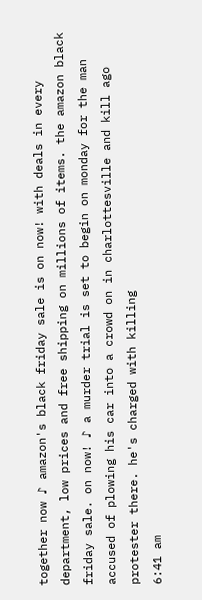together now ♪ amazon's black friday sale is on now! with deals in every department, low prices and free shipping on millions of items. the amazon black friday sale. on now! ♪ a murder trial is set to begin on monday for the man accused of plowing his car into a crowd on in charlottesville and kill ago protester there. he's charged with killing
6:41 am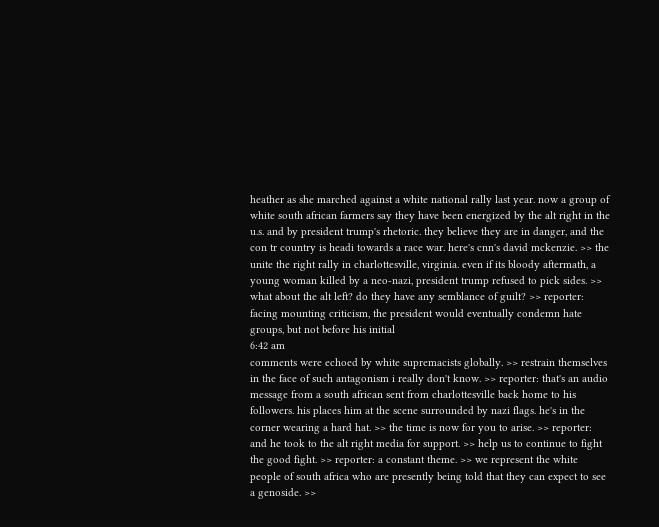heather as she marched against a white national rally last year. now a group of white south african farmers say they have been energized by the alt right in the u.s. and by president trump's rhetoric. they believe they are in danger, and the con tr country is headi towards a race war. here's cnn's david mckenzie. >> the unite the right rally in charlottesville, virginia. even if its bloody aftermath, a young woman killed by a neo-nazi, president trump refused to pick sides. >> what about the alt left? do they have any semblance of guilt? >> reporter: facing mounting criticism, the president would eventually condemn hate groups, but not before his initial
6:42 am
comments were echoed by white supremacists globally. >> restrain themselves in the face of such antagonism i really don't know. >> reporter: that's an audio message from a south african sent from charlottesville back home to his followers. his places him at the scene surrounded by nazi flags. he's in the corner wearing a hard hat. >> the time is now for you to arise. >> reporter: and he took to the alt right media for support. >> help us to continue to fight the good fight. >> reporter: a constant theme. >> we represent the white people of south africa who are presently being told that they can expect to see a genoside. >>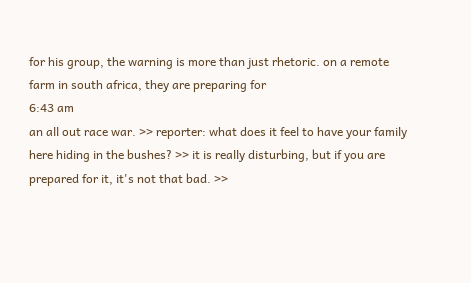for his group, the warning is more than just rhetoric. on a remote farm in south africa, they are preparing for
6:43 am
an all out race war. >> reporter: what does it feel to have your family here hiding in the bushes? >> it is really disturbing, but if you are prepared for it, it's not that bad. >>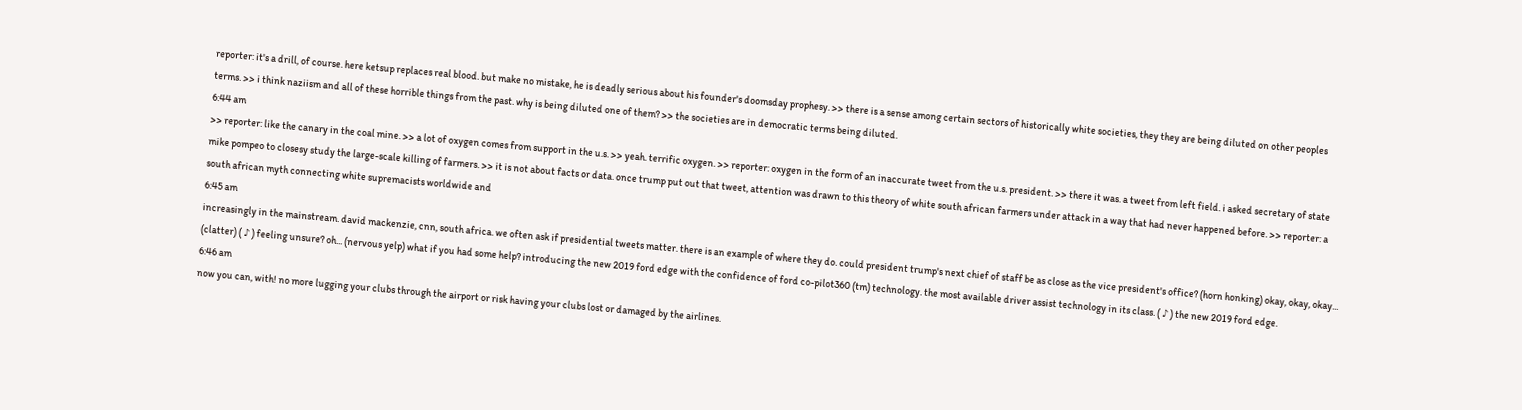reporter: it's a drill, of course. here ketsup replaces real blood. but make no mistake, he is deadly serious about his founder's doomsday prophesy. >> there is a sense among certain sectors of historically white societies, they they are being diluted on other peoples terms. >> i think naziism and all of these horrible things from the past. why is being diluted one of them? >> the societies are in democratic terms being diluted.
6:44 am
>> reporter: like the canary in the coal mine. >> a lot of oxygen comes from support in the u.s. >> yeah. terrific oxygen. >> reporter: oxygen in the form of an inaccurate tweet from the u.s. president. >> there it was. a tweet from left field. i asked secretary of state mike pompeo to closesy study the large-scale killing of farmers. >> it is not about facts or data. once trump put out that tweet, attention was drawn to this theory of white south african farmers under attack in a way that had never happened before. >> reporter: a south african myth connecting white supremacists worldwide and
6:45 am
increasingly in the mainstream. david mackenzie, cnn, south africa. we often ask if presidential tweets matter. there is an example of where they do. could president trump's next chief of staff be as close as the vice president's office? (horn honking) okay, okay, okay... (clatter) ( ♪ ) feeling unsure? oh... (nervous yelp) what if you had some help? introducing the new 2019 ford edge with the confidence of ford co-pilot360 (tm) technology. the most available driver assist technology in its class. ( ♪ ) the new 2019 ford edge.
6:46 am
now you can, with! no more lugging your clubs through the airport or risk having your clubs lost or damaged by the airlines.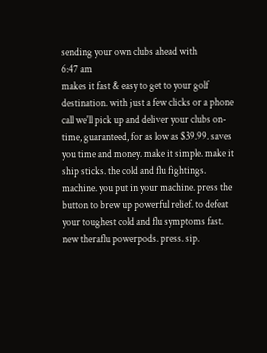sending your own clubs ahead with
6:47 am
makes it fast & easy to get to your golf destination. with just a few clicks or a phone call we'll pick up and deliver your clubs on-time, guaranteed, for as low as $39.99. saves you time and money. make it simple. make it ship sticks. the cold and flu fightings. machine. you put in your machine. press the button to brew up powerful relief. to defeat your toughest cold and flu symptoms fast. new theraflu powerpods. press. sip.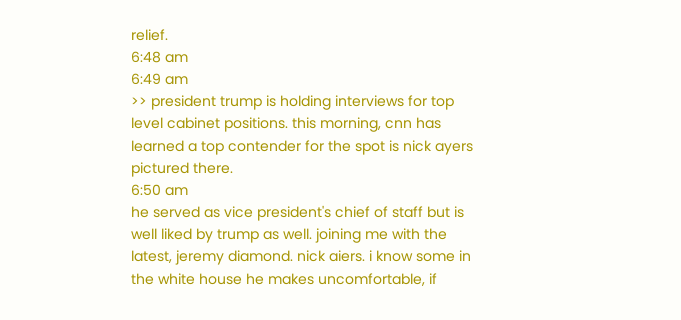relief.
6:48 am
6:49 am
>> president trump is holding interviews for top level cabinet positions. this morning, cnn has learned a top contender for the spot is nick ayers pictured there.
6:50 am
he served as vice president's chief of staff but is well liked by trump as well. joining me with the latest, jeremy diamond. nick aiers. i know some in the white house he makes uncomfortable, if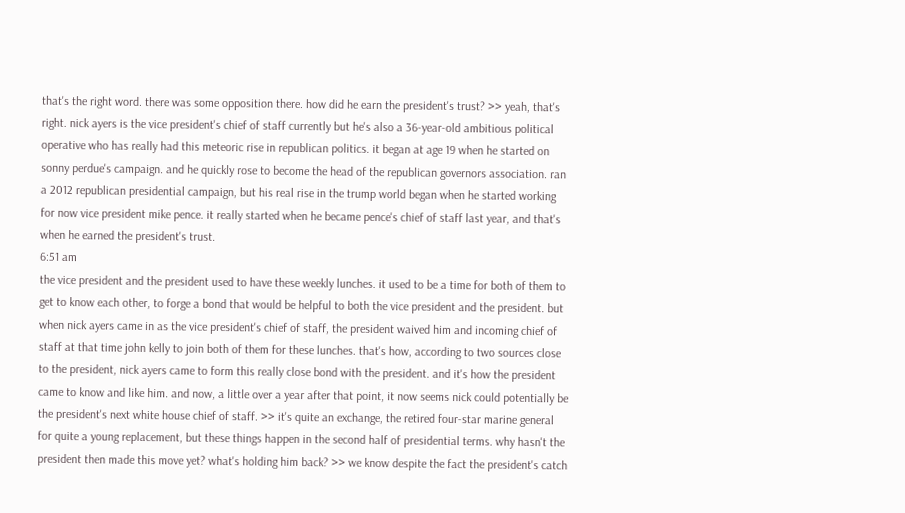that's the right word. there was some opposition there. how did he earn the president's trust? >> yeah, that's right. nick ayers is the vice president's chief of staff currently but he's also a 36-year-old ambitious political operative who has really had this meteoric rise in republican politics. it began at age 19 when he started on sonny perdue's campaign. and he quickly rose to become the head of the republican governors association. ran a 2012 republican presidential campaign, but his real rise in the trump world began when he started working for now vice president mike pence. it really started when he became pence's chief of staff last year, and that's when he earned the president's trust.
6:51 am
the vice president and the president used to have these weekly lunches. it used to be a time for both of them to get to know each other, to forge a bond that would be helpful to both the vice president and the president. but when nick ayers came in as the vice president's chief of staff, the president waived him and incoming chief of staff at that time john kelly to join both of them for these lunches. that's how, according to two sources close to the president, nick ayers came to form this really close bond with the president. and it's how the president came to know and like him. and now, a little over a year after that point, it now seems nick could potentially be the president's next white house chief of staff. >> it's quite an exchange, the retired four-star marine general for quite a young replacement, but these things happen in the second half of presidential terms. why hasn't the president then made this move yet? what's holding him back? >> we know despite the fact the president's catch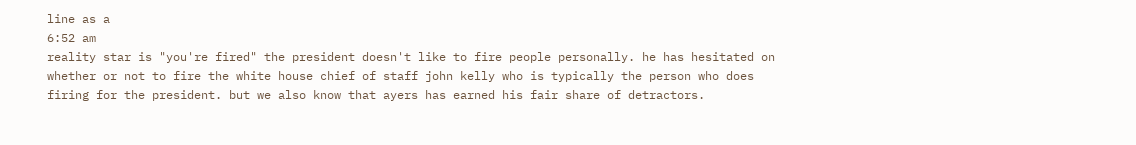line as a
6:52 am
reality star is "you're fired" the president doesn't like to fire people personally. he has hesitated on whether or not to fire the white house chief of staff john kelly who is typically the person who does firing for the president. but we also know that ayers has earned his fair share of detractors.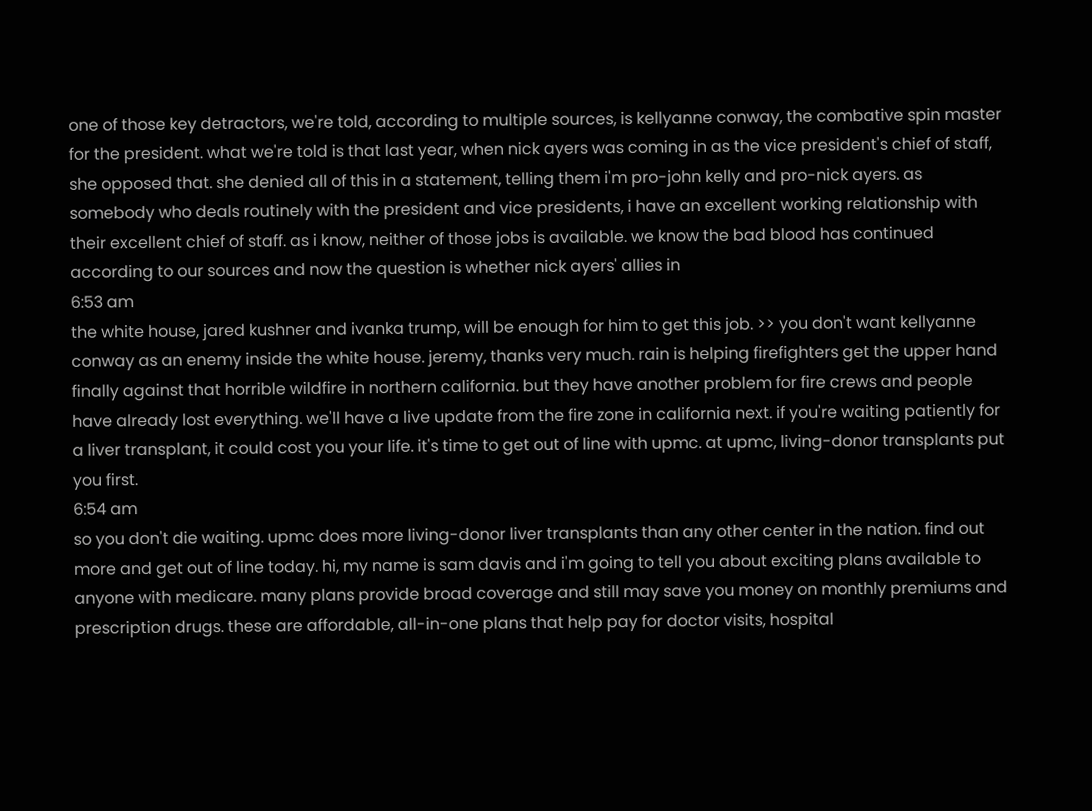one of those key detractors, we're told, according to multiple sources, is kellyanne conway, the combative spin master for the president. what we're told is that last year, when nick ayers was coming in as the vice president's chief of staff, she opposed that. she denied all of this in a statement, telling them i'm pro-john kelly and pro-nick ayers. as somebody who deals routinely with the president and vice presidents, i have an excellent working relationship with their excellent chief of staff. as i know, neither of those jobs is available. we know the bad blood has continued according to our sources and now the question is whether nick ayers' allies in
6:53 am
the white house, jared kushner and ivanka trump, will be enough for him to get this job. >> you don't want kellyanne conway as an enemy inside the white house. jeremy, thanks very much. rain is helping firefighters get the upper hand finally against that horrible wildfire in northern california. but they have another problem for fire crews and people have already lost everything. we'll have a live update from the fire zone in california next. if you're waiting patiently for a liver transplant, it could cost you your life. it's time to get out of line with upmc. at upmc, living-donor transplants put you first.
6:54 am
so you don't die waiting. upmc does more living-donor liver transplants than any other center in the nation. find out more and get out of line today. hi, my name is sam davis and i'm going to tell you about exciting plans available to anyone with medicare. many plans provide broad coverage and still may save you money on monthly premiums and prescription drugs. these are affordable, all-in-one plans that help pay for doctor visits, hospital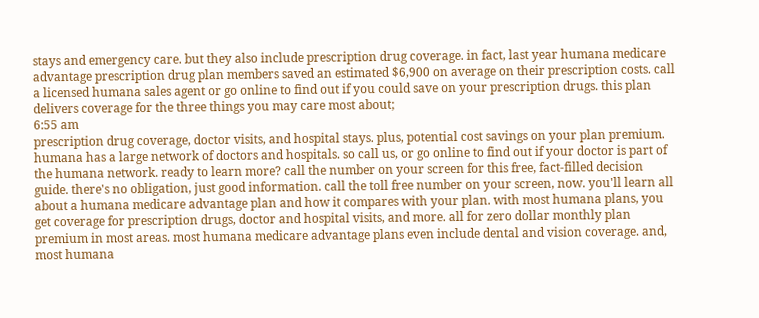stays and emergency care. but they also include prescription drug coverage. in fact, last year humana medicare advantage prescription drug plan members saved an estimated $6,900 on average on their prescription costs. call a licensed humana sales agent or go online to find out if you could save on your prescription drugs. this plan delivers coverage for the three things you may care most about;
6:55 am
prescription drug coverage, doctor visits, and hospital stays. plus, potential cost savings on your plan premium. humana has a large network of doctors and hospitals. so call us, or go online to find out if your doctor is part of the humana network. ready to learn more? call the number on your screen for this free, fact-filled decision guide. there's no obligation, just good information. call the toll free number on your screen, now. you'll learn all about a humana medicare advantage plan and how it compares with your plan. with most humana plans, you get coverage for prescription drugs, doctor and hospital visits, and more. all for zero dollar monthly plan premium in most areas. most humana medicare advantage plans even include dental and vision coverage. and, most humana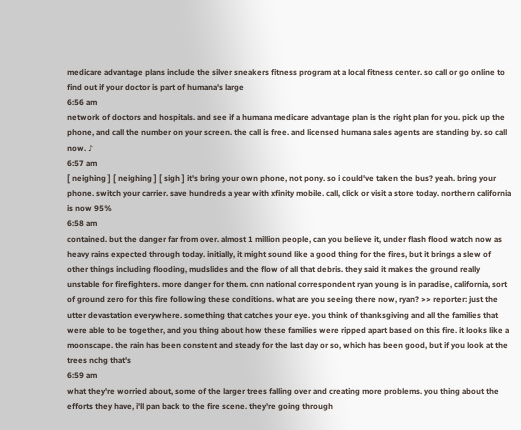medicare advantage plans include the silver sneakers fitness program at a local fitness center. so call or go online to find out if your doctor is part of humana's large
6:56 am
network of doctors and hospitals. and see if a humana medicare advantage plan is the right plan for you. pick up the phone, and call the number on your screen. the call is free. and licensed humana sales agents are standing by. so call now. ♪
6:57 am
[ neighing ] [ neighing ] [ sigh ] it's bring your own phone, not pony. so i could've taken the bus? yeah. bring your phone. switch your carrier. save hundreds a year with xfinity mobile. call, click or visit a store today. northern california is now 95%
6:58 am
contained. but the danger far from over. almost 1 million people, can you believe it, under flash flood watch now as heavy rains expected through today. initially, it might sound like a good thing for the fires, but it brings a slew of other things including flooding, mudslides and the flow of all that debris. they said it makes the ground really unstable for firefighters. more danger for them. cnn national correspondent ryan young is in paradise, california, sort of ground zero for this fire following these conditions. what are you seeing there now, ryan? >> reporter: just the utter devastation everywhere. something that catches your eye. you think of thanksgiving and all the families that were able to be together, and you thing about how these families were ripped apart based on this fire. it looks like a moonscape. the rain has been constent and steady for the last day or so, which has been good, but if you look at the trees nchg that's
6:59 am
what they're worried about, some of the larger trees falling over and creating more problems. you thing about the efforts they have, i'll pan back to the fire scene. they're going through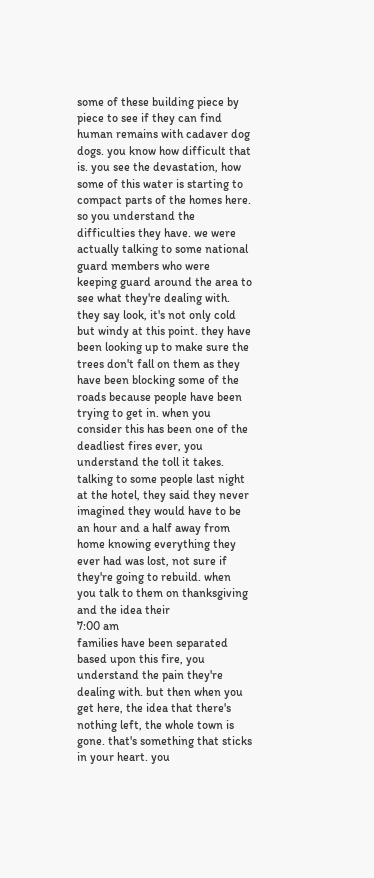some of these building piece by piece to see if they can find human remains with cadaver dog dogs. you know how difficult that is. you see the devastation, how some of this water is starting to compact parts of the homes here. so you understand the difficulties they have. we were actually talking to some national guard members who were keeping guard around the area to see what they're dealing with. they say look, it's not only cold but windy at this point. they have been looking up to make sure the trees don't fall on them as they have been blocking some of the roads because people have been trying to get in. when you consider this has been one of the deadliest fires ever, you understand the toll it takes. talking to some people last night at the hotel, they said they never imagined they would have to be an hour and a half away from home knowing everything they ever had was lost, not sure if they're going to rebuild. when you talk to them on thanksgiving and the idea their
7:00 am
families have been separated based upon this fire, you understand the pain they're dealing with. but then when you get here, the idea that there's nothing left, the whole town is gone. that's something that sticks in your heart. you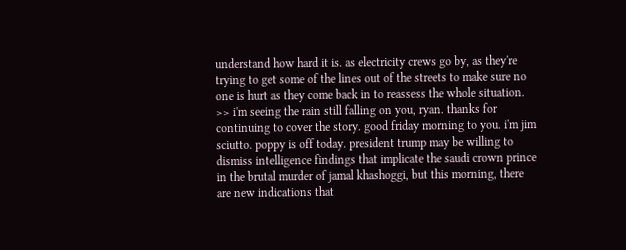understand how hard it is. as electricity crews go by, as they're trying to get some of the lines out of the streets to make sure no one is hurt as they come back in to reassess the whole situation. >> i'm seeing the rain still falling on you, ryan. thanks for continuing to cover the story. good friday morning to you. i'm jim sciutto. poppy is off today. president trump may be willing to dismiss intelligence findings that implicate the saudi crown prince in the brutal murder of jamal khashoggi, but this morning, there are new indications that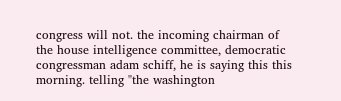congress will not. the incoming chairman of the house intelligence committee, democratic congressman adam schiff, he is saying this this morning. telling "the washington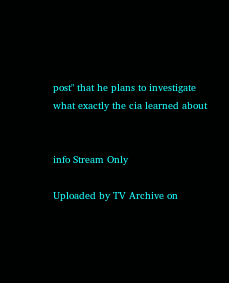post" that he plans to investigate what exactly the cia learned about


info Stream Only

Uploaded by TV Archive on